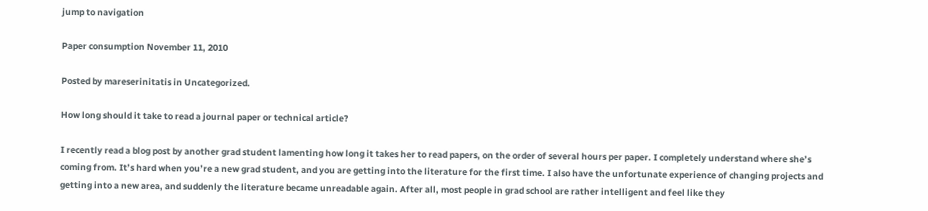jump to navigation

Paper consumption November 11, 2010

Posted by mareserinitatis in Uncategorized.

How long should it take to read a journal paper or technical article?

I recently read a blog post by another grad student lamenting how long it takes her to read papers, on the order of several hours per paper. I completely understand where she’s coming from. It’s hard when you’re a new grad student, and you are getting into the literature for the first time. I also have the unfortunate experience of changing projects and getting into a new area, and suddenly the literature became unreadable again. After all, most people in grad school are rather intelligent and feel like they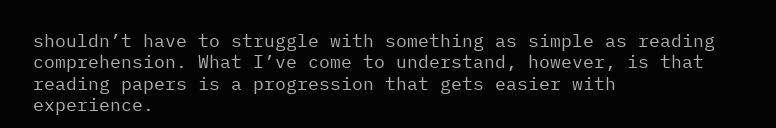shouldn’t have to struggle with something as simple as reading comprehension. What I’ve come to understand, however, is that reading papers is a progression that gets easier with experience.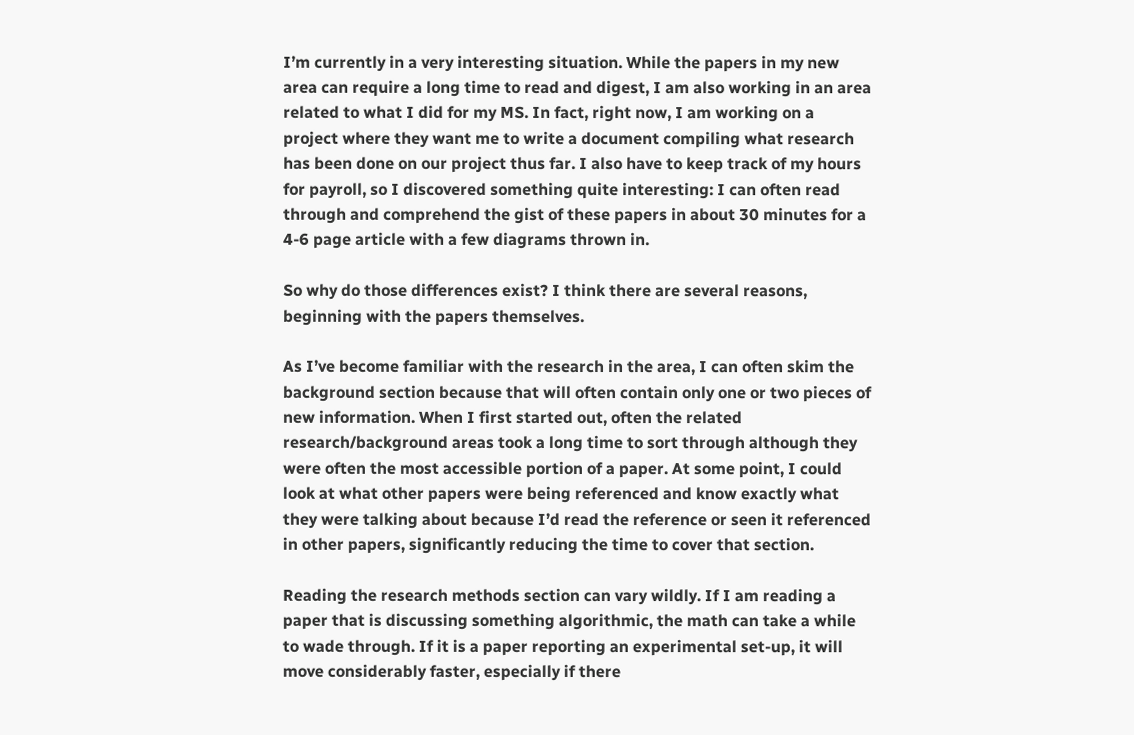I’m currently in a very interesting situation. While the papers in my new area can require a long time to read and digest, I am also working in an area related to what I did for my MS. In fact, right now, I am working on a project where they want me to write a document compiling what research has been done on our project thus far. I also have to keep track of my hours for payroll, so I discovered something quite interesting: I can often read through and comprehend the gist of these papers in about 30 minutes for a 4-6 page article with a few diagrams thrown in.

So why do those differences exist? I think there are several reasons, beginning with the papers themselves.

As I’ve become familiar with the research in the area, I can often skim the background section because that will often contain only one or two pieces of new information. When I first started out, often the related research/background areas took a long time to sort through although they were often the most accessible portion of a paper. At some point, I could look at what other papers were being referenced and know exactly what they were talking about because I’d read the reference or seen it referenced in other papers, significantly reducing the time to cover that section.

Reading the research methods section can vary wildly. If I am reading a paper that is discussing something algorithmic, the math can take a while to wade through. If it is a paper reporting an experimental set-up, it will move considerably faster, especially if there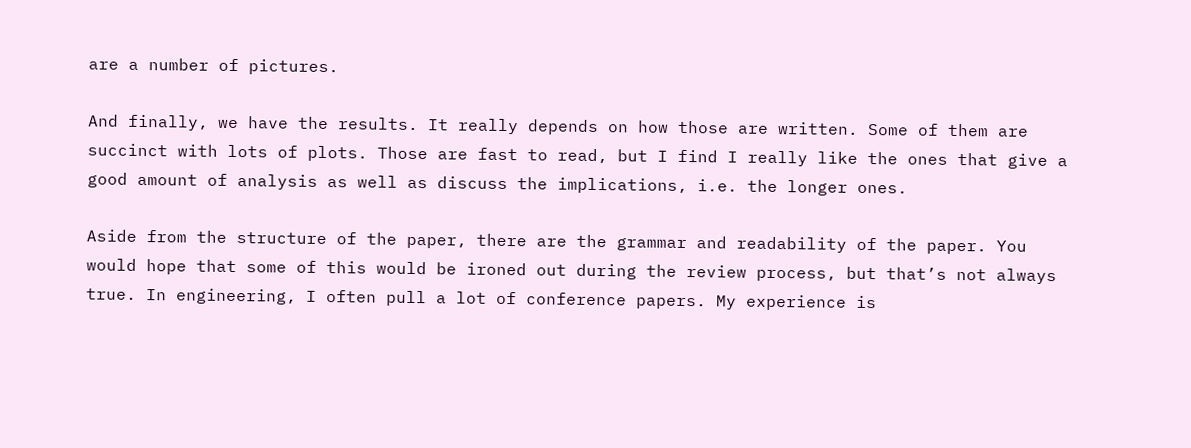are a number of pictures.

And finally, we have the results. It really depends on how those are written. Some of them are succinct with lots of plots. Those are fast to read, but I find I really like the ones that give a good amount of analysis as well as discuss the implications, i.e. the longer ones.

Aside from the structure of the paper, there are the grammar and readability of the paper. You would hope that some of this would be ironed out during the review process, but that’s not always true. In engineering, I often pull a lot of conference papers. My experience is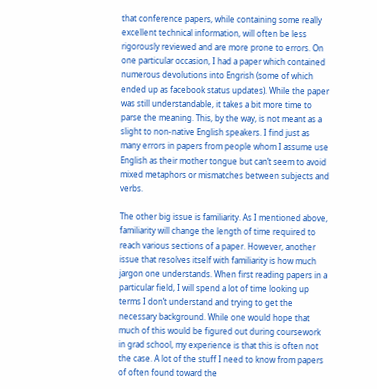that conference papers, while containing some really excellent technical information, will often be less rigorously reviewed and are more prone to errors. On one particular occasion, I had a paper which contained numerous devolutions into Engrish (some of which ended up as facebook status updates). While the paper was still understandable, it takes a bit more time to parse the meaning. This, by the way, is not meant as a slight to non-native English speakers. I find just as many errors in papers from people whom I assume use English as their mother tongue but can’t seem to avoid mixed metaphors or mismatches between subjects and verbs.

The other big issue is familiarity. As I mentioned above, familiarity will change the length of time required to reach various sections of a paper. However, another issue that resolves itself with familiarity is how much jargon one understands. When first reading papers in a particular field, I will spend a lot of time looking up terms I don’t understand and trying to get the necessary background. While one would hope that much of this would be figured out during coursework in grad school, my experience is that this is often not the case. A lot of the stuff I need to know from papers of often found toward the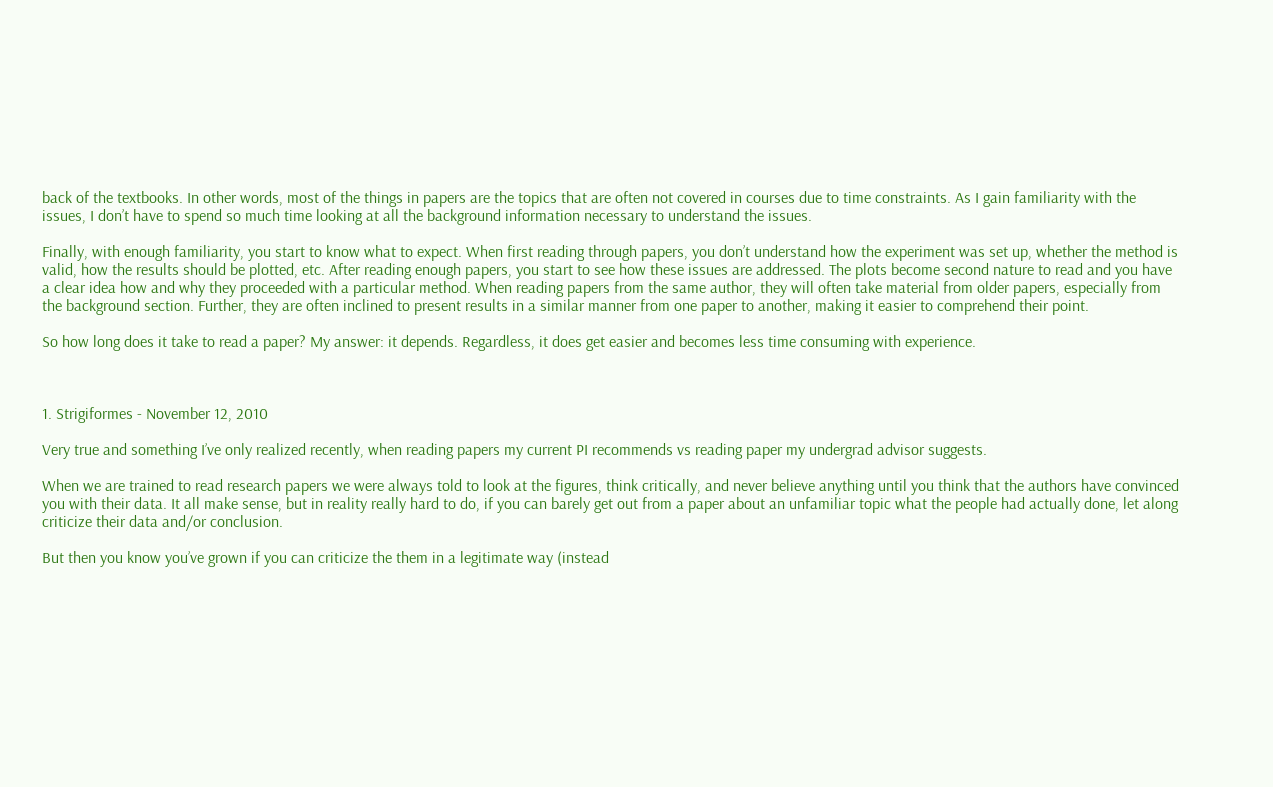back of the textbooks. In other words, most of the things in papers are the topics that are often not covered in courses due to time constraints. As I gain familiarity with the issues, I don’t have to spend so much time looking at all the background information necessary to understand the issues.

Finally, with enough familiarity, you start to know what to expect. When first reading through papers, you don’t understand how the experiment was set up, whether the method is valid, how the results should be plotted, etc. After reading enough papers, you start to see how these issues are addressed. The plots become second nature to read and you have a clear idea how and why they proceeded with a particular method. When reading papers from the same author, they will often take material from older papers, especially from the background section. Further, they are often inclined to present results in a similar manner from one paper to another, making it easier to comprehend their point.

So how long does it take to read a paper? My answer: it depends. Regardless, it does get easier and becomes less time consuming with experience.



1. Strigiformes - November 12, 2010

Very true and something I’ve only realized recently, when reading papers my current PI recommends vs reading paper my undergrad advisor suggests.

When we are trained to read research papers we were always told to look at the figures, think critically, and never believe anything until you think that the authors have convinced you with their data. It all make sense, but in reality really hard to do, if you can barely get out from a paper about an unfamiliar topic what the people had actually done, let along criticize their data and/or conclusion.

But then you know you’ve grown if you can criticize the them in a legitimate way (instead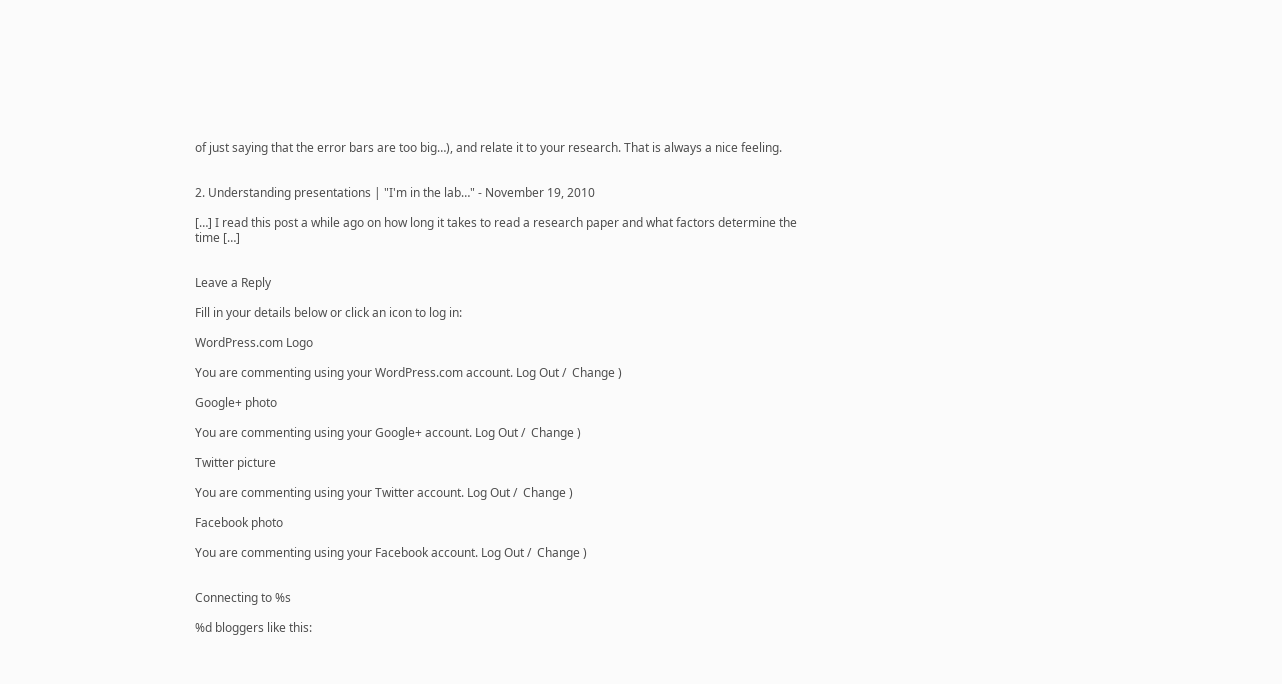of just saying that the error bars are too big…), and relate it to your research. That is always a nice feeling.


2. Understanding presentations | "I'm in the lab…" - November 19, 2010

[…] I read this post a while ago on how long it takes to read a research paper and what factors determine the time […]


Leave a Reply

Fill in your details below or click an icon to log in:

WordPress.com Logo

You are commenting using your WordPress.com account. Log Out /  Change )

Google+ photo

You are commenting using your Google+ account. Log Out /  Change )

Twitter picture

You are commenting using your Twitter account. Log Out /  Change )

Facebook photo

You are commenting using your Facebook account. Log Out /  Change )


Connecting to %s

%d bloggers like this: